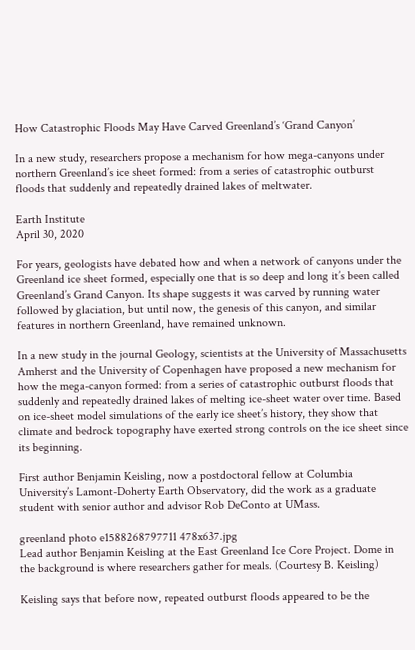How Catastrophic Floods May Have Carved Greenland’s ‘Grand Canyon’

In a new study, researchers propose a mechanism for how mega-canyons under northern Greenland’s ice sheet formed: from a series of catastrophic outburst floods that suddenly and repeatedly drained lakes of meltwater.

Earth Institute
April 30, 2020

For years, geologists have debated how and when a network of canyons under the Greenland ice sheet formed, especially one that is so deep and long it’s been called Greenland’s Grand Canyon. Its shape suggests it was carved by running water followed by glaciation, but until now, the genesis of this canyon, and similar features in northern Greenland, have remained unknown.

In a new study in the journal Geology, scientists at the University of Massachusetts Amherst and the University of Copenhagen have proposed a new mechanism for how the mega-canyon formed: from a series of catastrophic outburst floods that suddenly and repeatedly drained lakes of melting ice-sheet water over time. Based on ice-sheet model simulations of the early ice sheet’s history, they show that climate and bedrock topography have exerted strong controls on the ice sheet since its beginning.

First author Benjamin Keisling, now a postdoctoral fellow at Columbia University’s Lamont-Doherty Earth Observatory, did the work as a graduate student with senior author and advisor Rob DeConto at UMass.

greenland photo e1588268797711 478x637.jpg
Lead author Benjamin Keisling at the East Greenland Ice Core Project. Dome in the background is where researchers gather for meals. (Courtesy B. Keisling)

Keisling says that before now, repeated outburst floods appeared to be the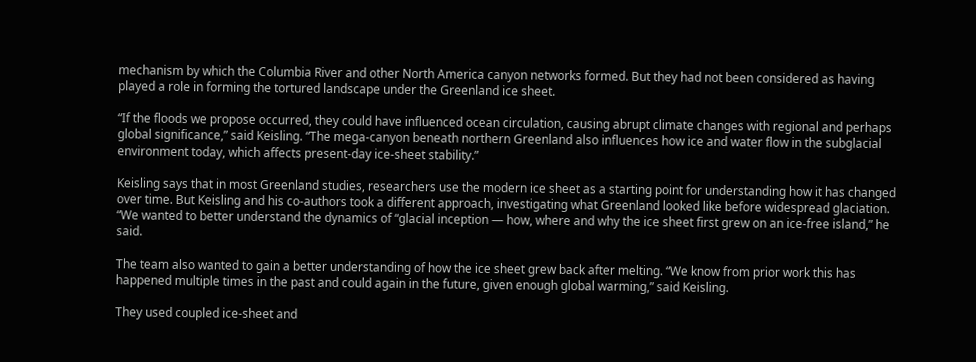mechanism by which the Columbia River and other North America canyon networks formed. But they had not been considered as having played a role in forming the tortured landscape under the Greenland ice sheet.

“If the floods we propose occurred, they could have influenced ocean circulation, causing abrupt climate changes with regional and perhaps global significance,” said Keisling. “The mega-canyon beneath northern Greenland also influences how ice and water flow in the subglacial environment today, which affects present-day ice-sheet stability.”

Keisling says that in most Greenland studies, researchers use the modern ice sheet as a starting point for understanding how it has changed over time. But Keisling and his co-authors took a different approach, investigating what Greenland looked like before widespread glaciation. “We wanted to better understand the dynamics of “glacial inception — how, where and why the ice sheet first grew on an ice-free island,” he said.

The team also wanted to gain a better understanding of how the ice sheet grew back after melting. “We know from prior work this has happened multiple times in the past and could again in the future, given enough global warming,” said Keisling.

They used coupled ice-sheet and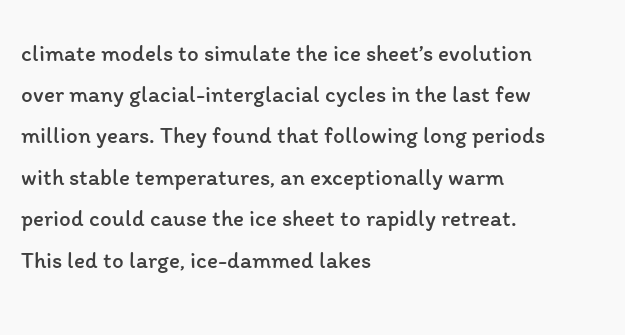climate models to simulate the ice sheet’s evolution over many glacial-interglacial cycles in the last few million years. They found that following long periods with stable temperatures, an exceptionally warm period could cause the ice sheet to rapidly retreat. This led to large, ice-dammed lakes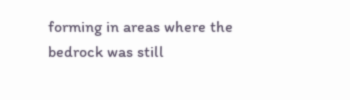forming in areas where the bedrock was still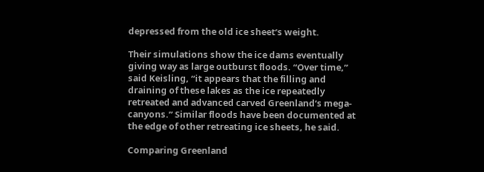depressed from the old ice sheet’s weight.

Their simulations show the ice dams eventually giving way as large outburst floods. “Over time,” said Keisling, “it appears that the filling and draining of these lakes as the ice repeatedly retreated and advanced carved Greenland’s mega-canyons.” Similar floods have been documented at the edge of other retreating ice sheets, he said.

Comparing Greenland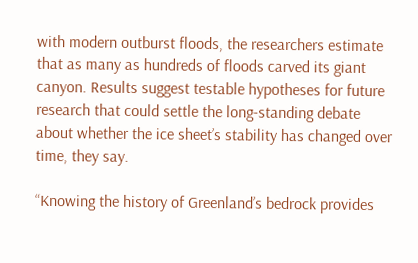with modern outburst floods, the researchers estimate that as many as hundreds of floods carved its giant canyon. Results suggest testable hypotheses for future research that could settle the long-standing debate about whether the ice sheet’s stability has changed over time, they say.

“Knowing the history of Greenland’s bedrock provides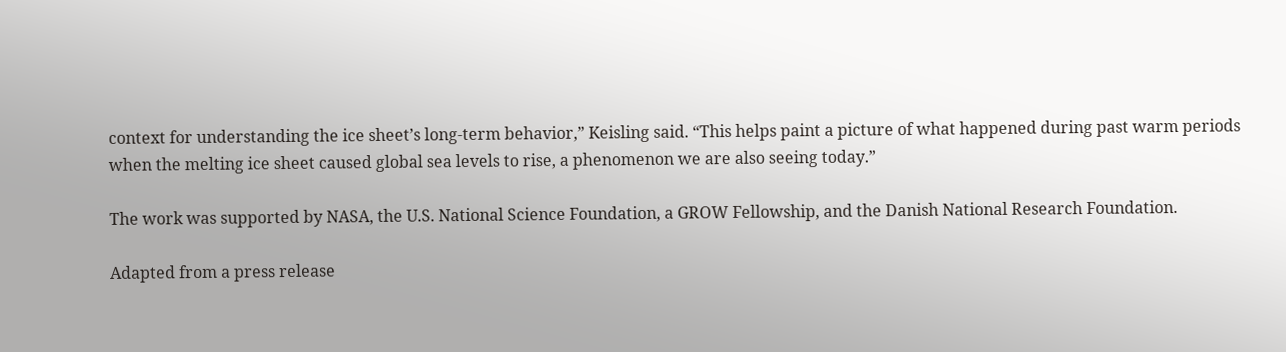context for understanding the ice sheet’s long-term behavior,” Keisling said. “This helps paint a picture of what happened during past warm periods when the melting ice sheet caused global sea levels to rise, a phenomenon we are also seeing today.”

The work was supported by NASA, the U.S. National Science Foundation, a GROW Fellowship, and the Danish National Research Foundation.

Adapted from a press release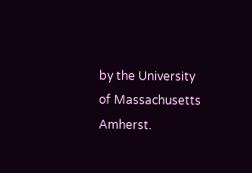by the University of Massachusetts Amherst.